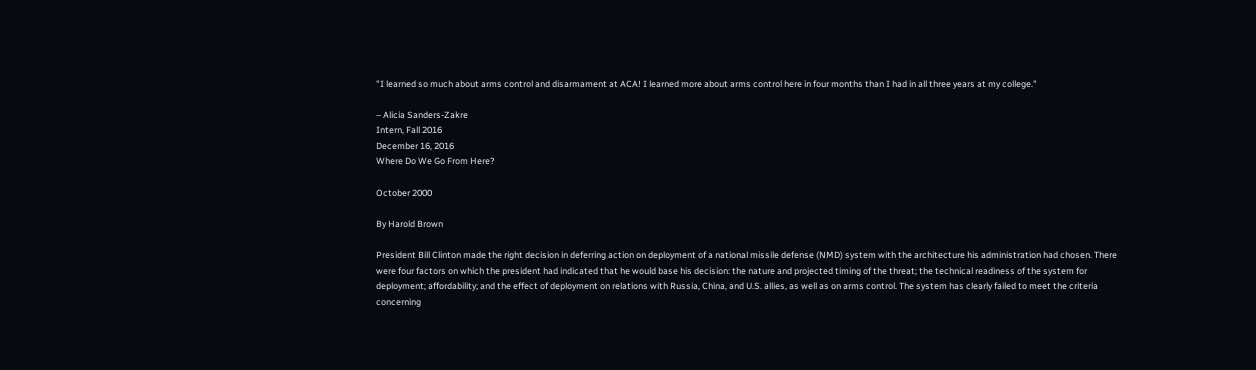"I learned so much about arms control and disarmament at ACA! I learned more about arms control here in four months than I had in all three years at my college."

– Alicia Sanders-Zakre
Intern, Fall 2016
December 16, 2016
Where Do We Go From Here?

October 2000

By Harold Brown

President Bill Clinton made the right decision in deferring action on deployment of a national missile defense (NMD) system with the architecture his administration had chosen. There were four factors on which the president had indicated that he would base his decision: the nature and projected timing of the threat; the technical readiness of the system for deployment; affordability; and the effect of deployment on relations with Russia, China, and U.S. allies, as well as on arms control. The system has clearly failed to meet the criteria concerning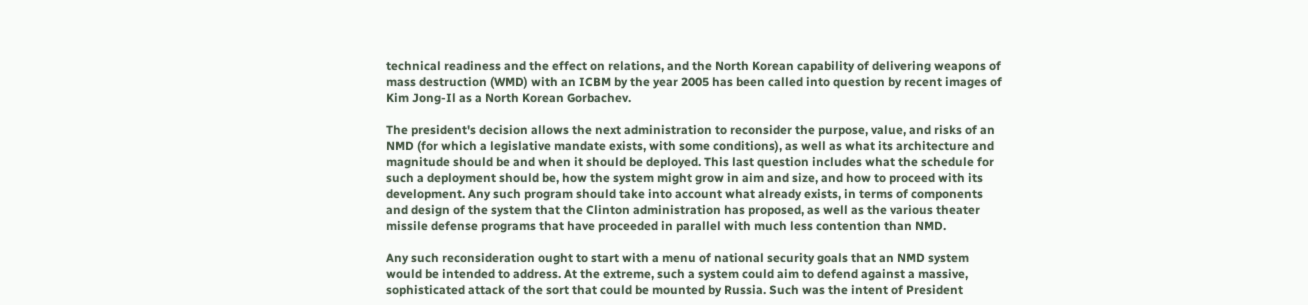technical readiness and the effect on relations, and the North Korean capability of delivering weapons of mass destruction (WMD) with an ICBM by the year 2005 has been called into question by recent images of Kim Jong-Il as a North Korean Gorbachev.

The president's decision allows the next administration to reconsider the purpose, value, and risks of an NMD (for which a legislative mandate exists, with some conditions), as well as what its architecture and magnitude should be and when it should be deployed. This last question includes what the schedule for such a deployment should be, how the system might grow in aim and size, and how to proceed with its development. Any such program should take into account what already exists, in terms of components and design of the system that the Clinton administration has proposed, as well as the various theater missile defense programs that have proceeded in parallel with much less contention than NMD.

Any such reconsideration ought to start with a menu of national security goals that an NMD system would be intended to address. At the extreme, such a system could aim to defend against a massive, sophisticated attack of the sort that could be mounted by Russia. Such was the intent of President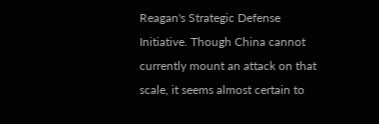Reagan's Strategic Defense Initiative. Though China cannot currently mount an attack on that scale, it seems almost certain to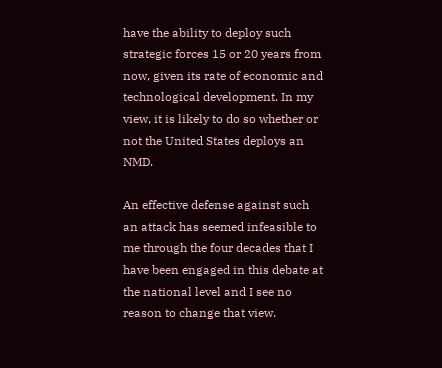have the ability to deploy such strategic forces 15 or 20 years from now, given its rate of economic and technological development. In my view, it is likely to do so whether or not the United States deploys an NMD.

An effective defense against such an attack has seemed infeasible to me through the four decades that I have been engaged in this debate at the national level and I see no reason to change that view.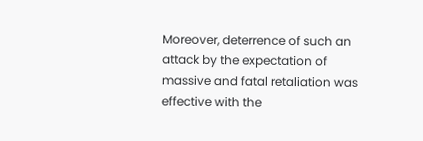Moreover, deterrence of such an attack by the expectation of massive and fatal retaliation was effective with the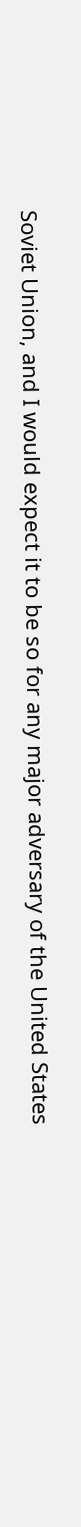Soviet Union, and I would expect it to be so for any major adversary of the United States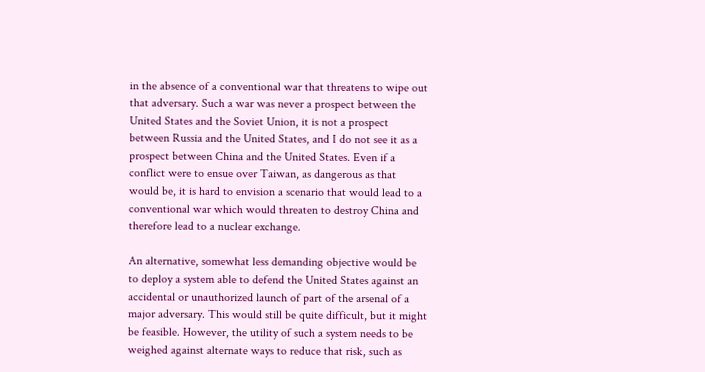in the absence of a conventional war that threatens to wipe out that adversary. Such a war was never a prospect between the United States and the Soviet Union, it is not a prospect between Russia and the United States, and I do not see it as a prospect between China and the United States. Even if a conflict were to ensue over Taiwan, as dangerous as that would be, it is hard to envision a scenario that would lead to a conventional war which would threaten to destroy China and therefore lead to a nuclear exchange.

An alternative, somewhat less demanding objective would be to deploy a system able to defend the United States against an accidental or unauthorized launch of part of the arsenal of a major adversary. This would still be quite difficult, but it might be feasible. However, the utility of such a system needs to be weighed against alternate ways to reduce that risk, such as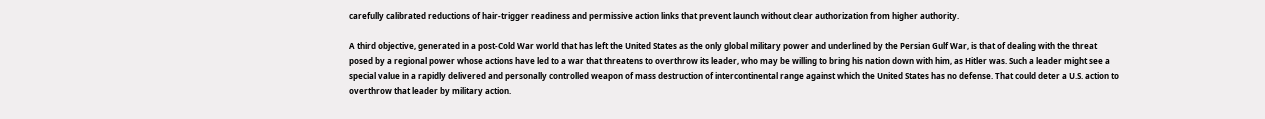carefully calibrated reductions of hair-trigger readiness and permissive action links that prevent launch without clear authorization from higher authority.

A third objective, generated in a post-Cold War world that has left the United States as the only global military power and underlined by the Persian Gulf War, is that of dealing with the threat posed by a regional power whose actions have led to a war that threatens to overthrow its leader, who may be willing to bring his nation down with him, as Hitler was. Such a leader might see a special value in a rapidly delivered and personally controlled weapon of mass destruction of intercontinental range against which the United States has no defense. That could deter a U.S. action to overthrow that leader by military action.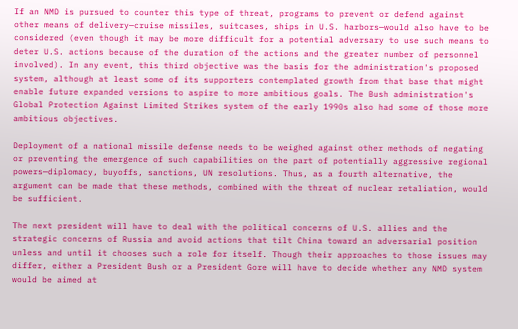If an NMD is pursued to counter this type of threat, programs to prevent or defend against other means of delivery—cruise missiles, suitcases, ships in U.S. harbors—would also have to be considered (even though it may be more difficult for a potential adversary to use such means to deter U.S. actions because of the duration of the actions and the greater number of personnel involved). In any event, this third objective was the basis for the administration's proposed system, although at least some of its supporters contemplated growth from that base that might enable future expanded versions to aspire to more ambitious goals. The Bush administration's Global Protection Against Limited Strikes system of the early 1990s also had some of those more ambitious objectives.

Deployment of a national missile defense needs to be weighed against other methods of negating or preventing the emergence of such capabilities on the part of potentially aggressive regional powers—diplomacy, buyoffs, sanctions, UN resolutions. Thus, as a fourth alternative, the argument can be made that these methods, combined with the threat of nuclear retaliation, would be sufficient.

The next president will have to deal with the political concerns of U.S. allies and the strategic concerns of Russia and avoid actions that tilt China toward an adversarial position unless and until it chooses such a role for itself. Though their approaches to those issues may differ, either a President Bush or a President Gore will have to decide whether any NMD system would be aimed at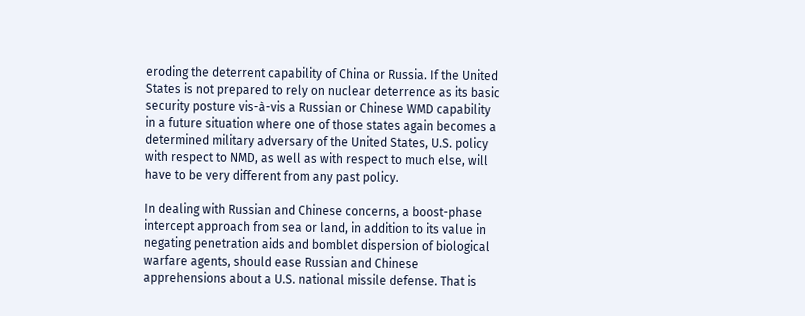eroding the deterrent capability of China or Russia. If the United States is not prepared to rely on nuclear deterrence as its basic security posture vis-à-vis a Russian or Chinese WMD capability in a future situation where one of those states again becomes a determined military adversary of the United States, U.S. policy with respect to NMD, as well as with respect to much else, will have to be very different from any past policy.

In dealing with Russian and Chinese concerns, a boost-phase intercept approach from sea or land, in addition to its value in negating penetration aids and bomblet dispersion of biological warfare agents, should ease Russian and Chinese apprehensions about a U.S. national missile defense. That is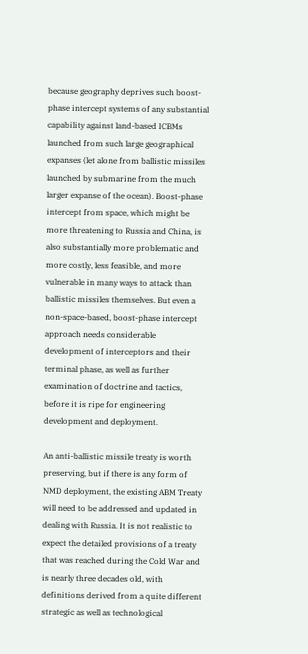because geography deprives such boost-phase intercept systems of any substantial capability against land-based ICBMs launched from such large geographical expanses (let alone from ballistic missiles launched by submarine from the much larger expanse of the ocean). Boost-phase intercept from space, which might be more threatening to Russia and China, is also substantially more problematic and more costly, less feasible, and more vulnerable in many ways to attack than ballistic missiles themselves. But even a non-space-based, boost-phase intercept approach needs considerable development of interceptors and their terminal phase, as well as further examination of doctrine and tactics, before it is ripe for engineering development and deployment.

An anti-ballistic missile treaty is worth preserving, but if there is any form of NMD deployment, the existing ABM Treaty will need to be addressed and updated in dealing with Russia. It is not realistic to expect the detailed provisions of a treaty that was reached during the Cold War and is nearly three decades old, with definitions derived from a quite different strategic as well as technological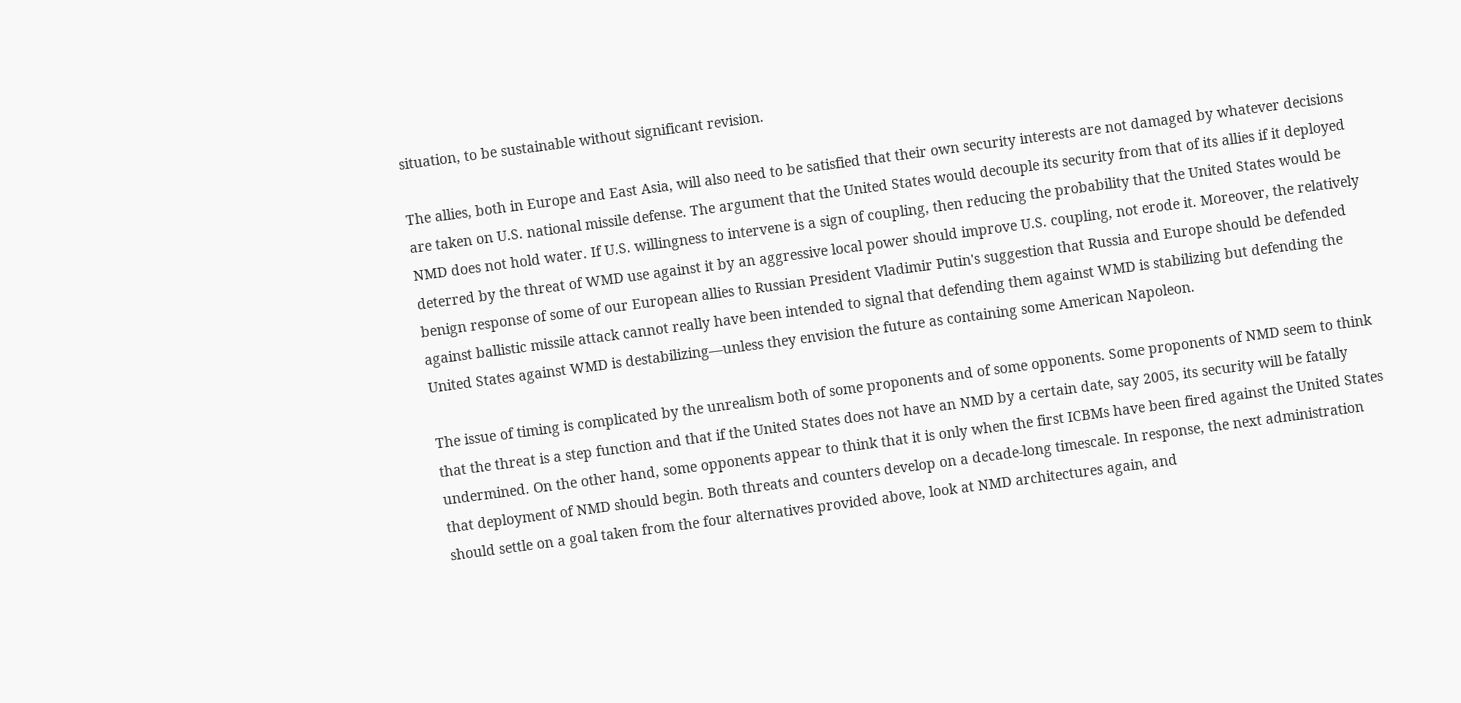situation, to be sustainable without significant revision.

The allies, both in Europe and East Asia, will also need to be satisfied that their own security interests are not damaged by whatever decisions are taken on U.S. national missile defense. The argument that the United States would decouple its security from that of its allies if it deployed NMD does not hold water. If U.S. willingness to intervene is a sign of coupling, then reducing the probability that the United States would be deterred by the threat of WMD use against it by an aggressive local power should improve U.S. coupling, not erode it. Moreover, the relatively benign response of some of our European allies to Russian President Vladimir Putin's suggestion that Russia and Europe should be defended against ballistic missile attack cannot really have been intended to signal that defending them against WMD is stabilizing but defending the United States against WMD is destabilizing—unless they envision the future as containing some American Napoleon.

The issue of timing is complicated by the unrealism both of some proponents and of some opponents. Some proponents of NMD seem to think that the threat is a step function and that if the United States does not have an NMD by a certain date, say 2005, its security will be fatally undermined. On the other hand, some opponents appear to think that it is only when the first ICBMs have been fired against the United States that deployment of NMD should begin. Both threats and counters develop on a decade-long timescale. In response, the next administration should settle on a goal taken from the four alternatives provided above, look at NMD architectures again, and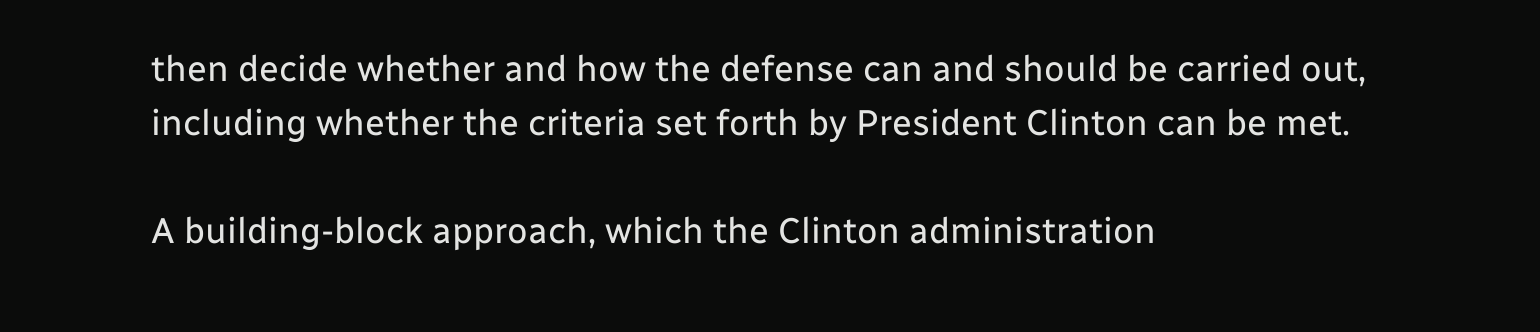then decide whether and how the defense can and should be carried out, including whether the criteria set forth by President Clinton can be met.

A building-block approach, which the Clinton administration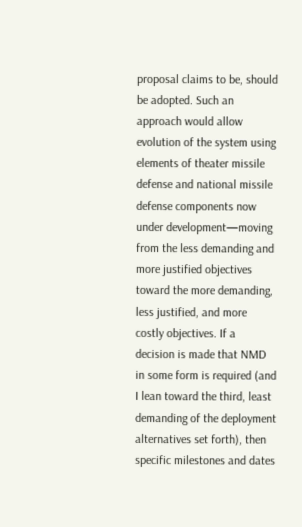proposal claims to be, should be adopted. Such an approach would allow evolution of the system using elements of theater missile defense and national missile defense components now under development—moving from the less demanding and more justified objectives toward the more demanding, less justified, and more costly objectives. If a decision is made that NMD in some form is required (and I lean toward the third, least demanding of the deployment alternatives set forth), then specific milestones and dates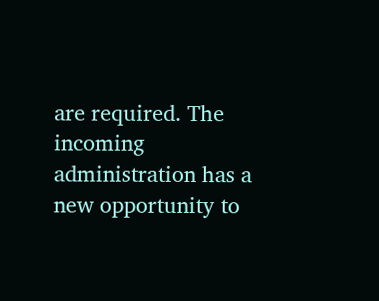are required. The incoming administration has a new opportunity to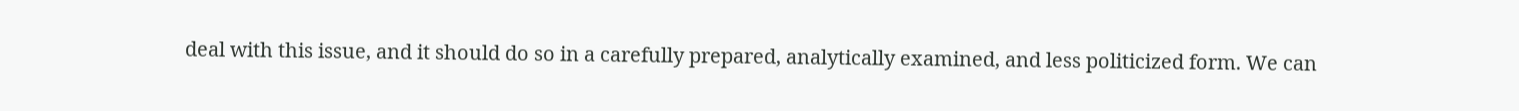deal with this issue, and it should do so in a carefully prepared, analytically examined, and less politicized form. We can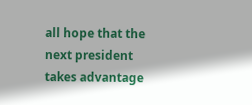all hope that the next president takes advantage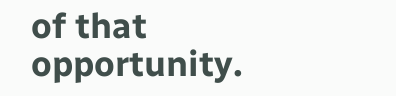of that opportunity.